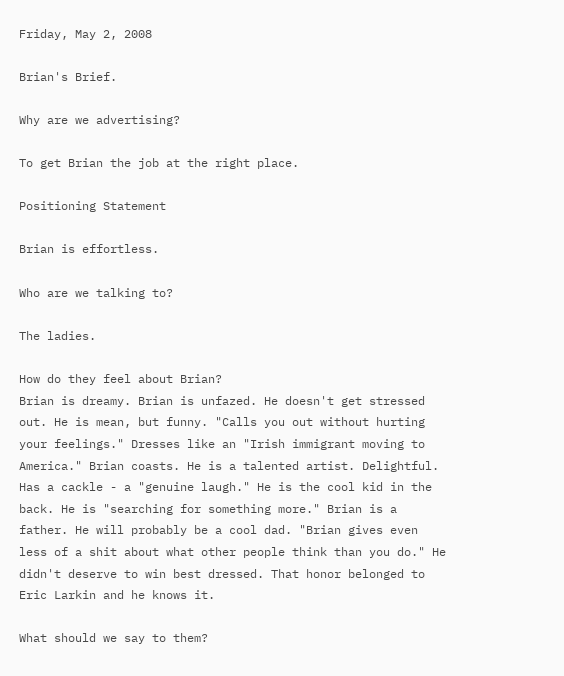Friday, May 2, 2008

Brian's Brief.

Why are we advertising?

To get Brian the job at the right place.

Positioning Statement

Brian is effortless.

Who are we talking to?

The ladies.

How do they feel about Brian?
Brian is dreamy. Brian is unfazed. He doesn't get stressed out. He is mean, but funny. "Calls you out without hurting your feelings." Dresses like an "Irish immigrant moving to America." Brian coasts. He is a talented artist. Delightful. Has a cackle - a "genuine laugh." He is the cool kid in the back. He is "searching for something more." Brian is a father. He will probably be a cool dad. "Brian gives even less of a shit about what other people think than you do." He didn't deserve to win best dressed. That honor belonged to Eric Larkin and he knows it.

What should we say to them?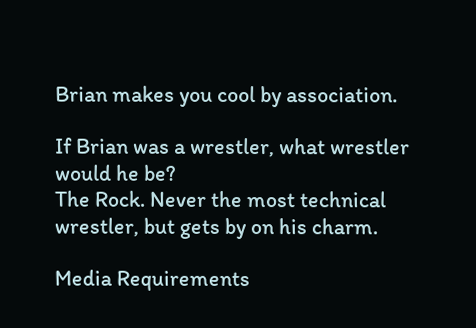Brian makes you cool by association.

If Brian was a wrestler, what wrestler would he be?
The Rock. Never the most technical wrestler, but gets by on his charm.

Media Requirements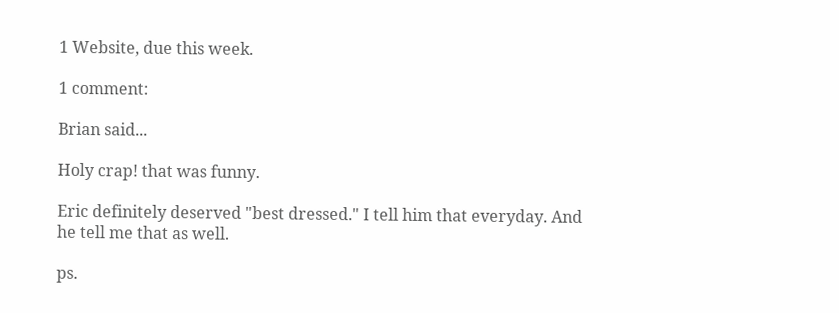1 Website, due this week.

1 comment:

Brian said...

Holy crap! that was funny.

Eric definitely deserved "best dressed." I tell him that everyday. And he tell me that as well.

ps.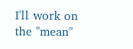I'll work on the "mean"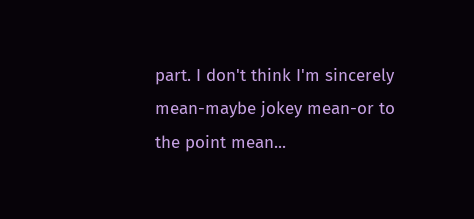part. I don't think I'm sincerely mean-maybe jokey mean-or to the point mean...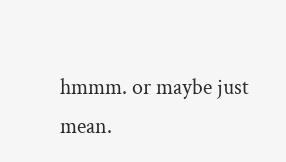hmmm. or maybe just mean.